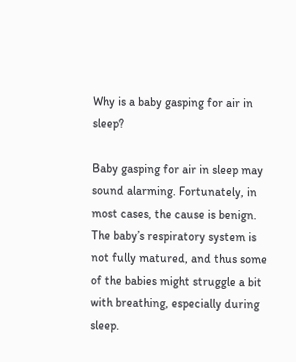Why is a baby gasping for air in sleep?

Baby gasping for air in sleep may sound alarming. Fortunately, in most cases, the cause is benign. The baby’s respiratory system is not fully matured, and thus some of the babies might struggle a bit with breathing, especially during sleep.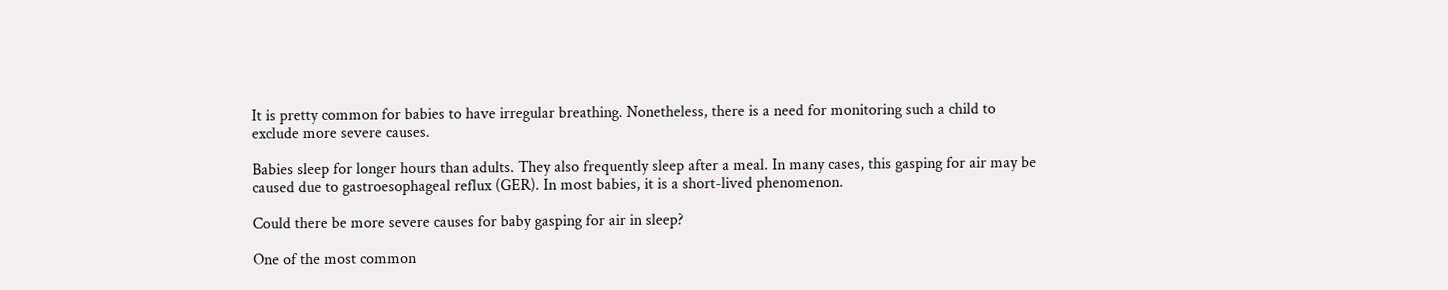It is pretty common for babies to have irregular breathing. Nonetheless, there is a need for monitoring such a child to exclude more severe causes.

Babies sleep for longer hours than adults. They also frequently sleep after a meal. In many cases, this gasping for air may be caused due to gastroesophageal reflux (GER). In most babies, it is a short-lived phenomenon.

Could there be more severe causes for baby gasping for air in sleep?

One of the most common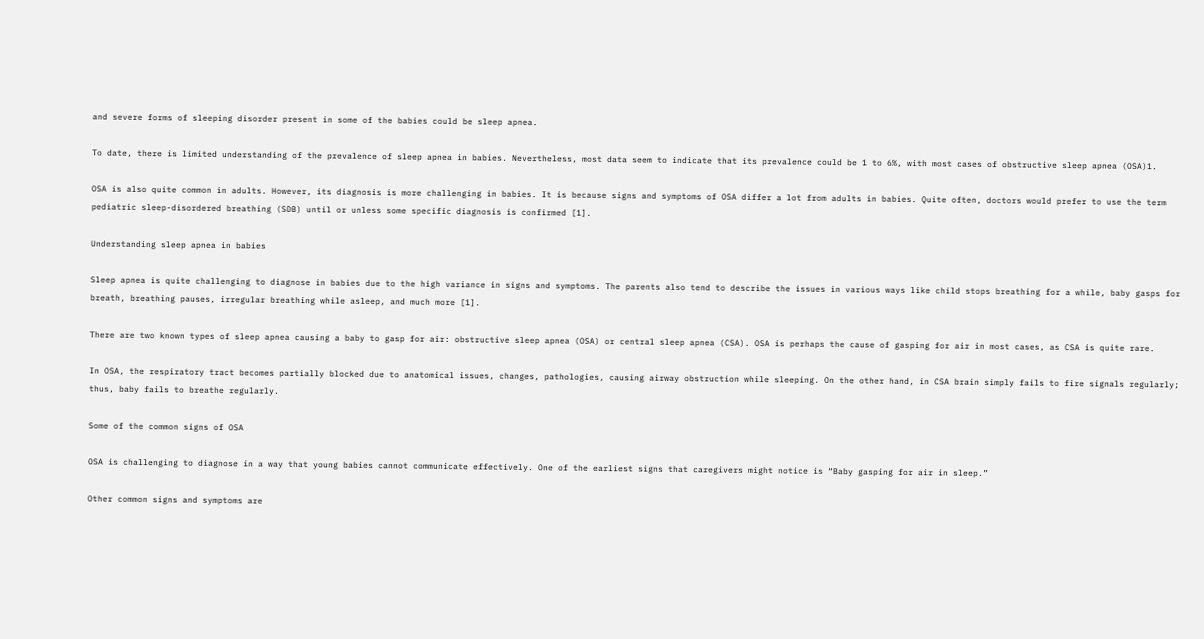and severe forms of sleeping disorder present in some of the babies could be sleep apnea.

To date, there is limited understanding of the prevalence of sleep apnea in babies. Nevertheless, most data seem to indicate that its prevalence could be 1 to 6%, with most cases of obstructive sleep apnea (OSA)1.

OSA is also quite common in adults. However, its diagnosis is more challenging in babies. It is because signs and symptoms of OSA differ a lot from adults in babies. Quite often, doctors would prefer to use the term pediatric sleep-disordered breathing (SDB) until or unless some specific diagnosis is confirmed [1].

Understanding sleep apnea in babies

Sleep apnea is quite challenging to diagnose in babies due to the high variance in signs and symptoms. The parents also tend to describe the issues in various ways like child stops breathing for a while, baby gasps for breath, breathing pauses, irregular breathing while asleep, and much more [1].

There are two known types of sleep apnea causing a baby to gasp for air: obstructive sleep apnea (OSA) or central sleep apnea (CSA). OSA is perhaps the cause of gasping for air in most cases, as CSA is quite rare.

In OSA, the respiratory tract becomes partially blocked due to anatomical issues, changes, pathologies, causing airway obstruction while sleeping. On the other hand, in CSA brain simply fails to fire signals regularly; thus, baby fails to breathe regularly.

Some of the common signs of OSA

OSA is challenging to diagnose in a way that young babies cannot communicate effectively. One of the earliest signs that caregivers might notice is “Baby gasping for air in sleep.”

Other common signs and symptoms are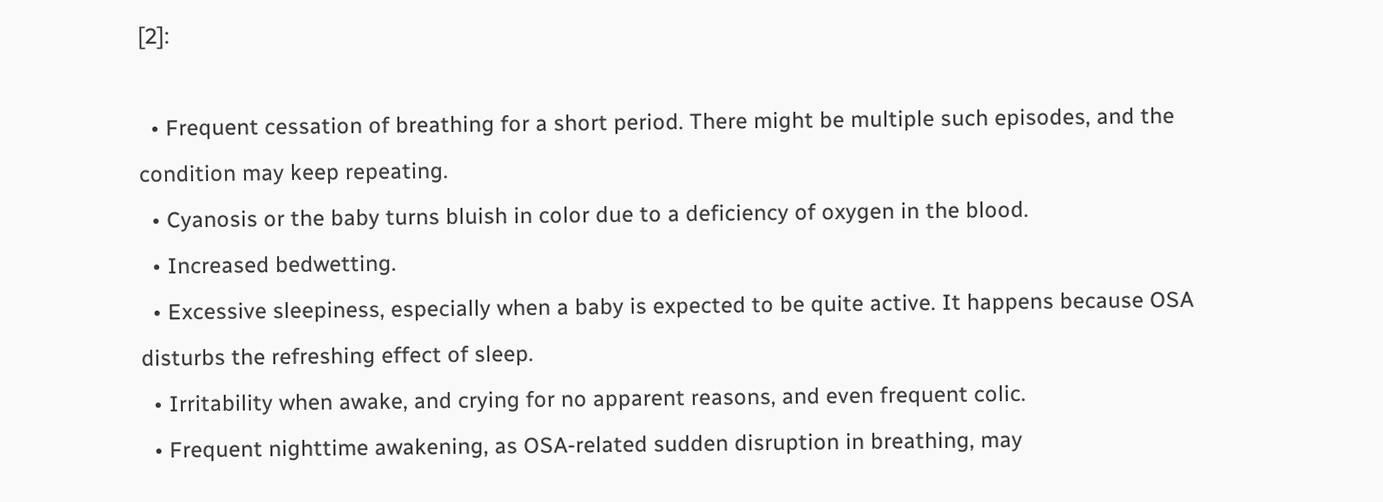[2]:

  • Frequent cessation of breathing for a short period. There might be multiple such episodes, and the condition may keep repeating.
  • Cyanosis or the baby turns bluish in color due to a deficiency of oxygen in the blood.
  • Increased bedwetting.
  • Excessive sleepiness, especially when a baby is expected to be quite active. It happens because OSA disturbs the refreshing effect of sleep.
  • Irritability when awake, and crying for no apparent reasons, and even frequent colic.
  • Frequent nighttime awakening, as OSA-related sudden disruption in breathing, may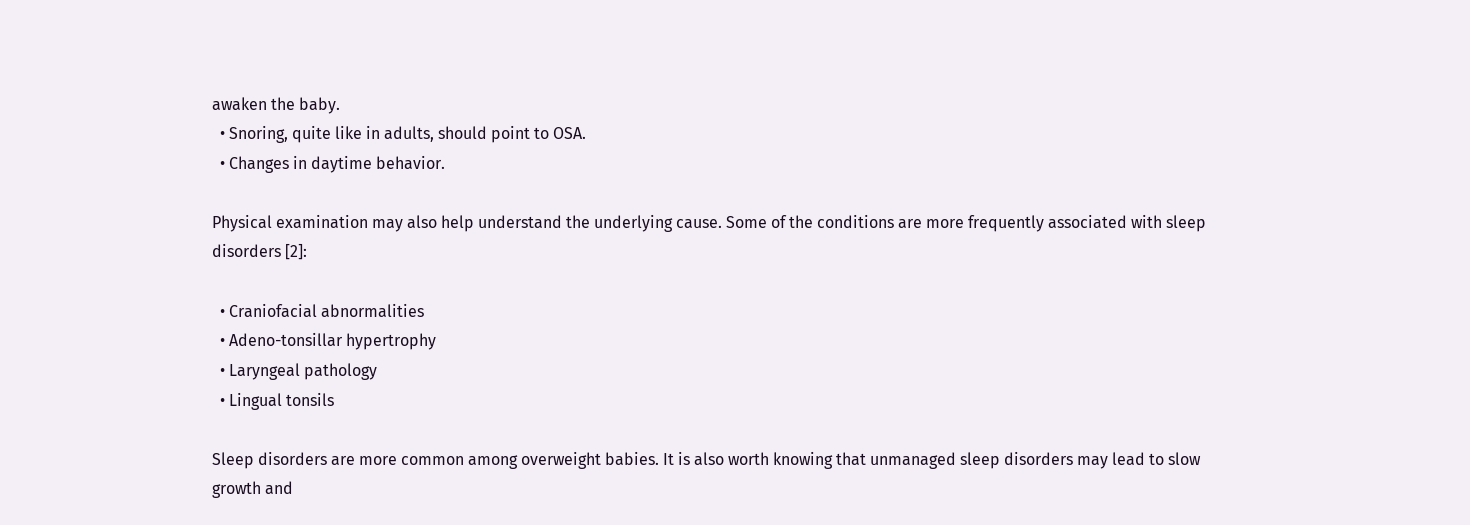awaken the baby.
  • Snoring, quite like in adults, should point to OSA.
  • Changes in daytime behavior.

Physical examination may also help understand the underlying cause. Some of the conditions are more frequently associated with sleep disorders [2]:

  • Craniofacial abnormalities
  • Adeno-tonsillar hypertrophy
  • Laryngeal pathology
  • Lingual tonsils

Sleep disorders are more common among overweight babies. It is also worth knowing that unmanaged sleep disorders may lead to slow growth and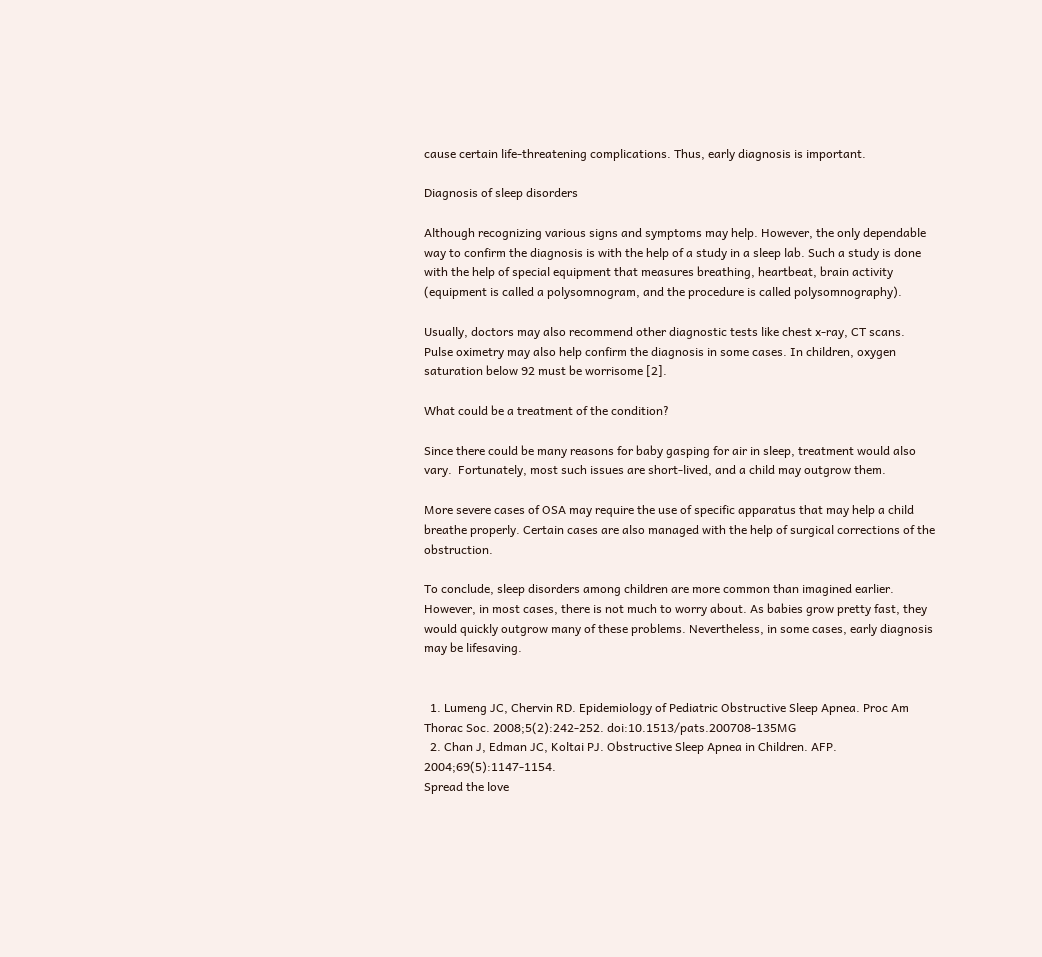cause certain life-threatening complications. Thus, early diagnosis is important.

Diagnosis of sleep disorders

Although recognizing various signs and symptoms may help. However, the only dependable way to confirm the diagnosis is with the help of a study in a sleep lab. Such a study is done with the help of special equipment that measures breathing, heartbeat, brain activity (equipment is called a polysomnogram, and the procedure is called polysomnography).

Usually, doctors may also recommend other diagnostic tests like chest x-ray, CT scans. Pulse oximetry may also help confirm the diagnosis in some cases. In children, oxygen saturation below 92 must be worrisome [2].

What could be a treatment of the condition?

Since there could be many reasons for baby gasping for air in sleep, treatment would also vary.  Fortunately, most such issues are short-lived, and a child may outgrow them.

More severe cases of OSA may require the use of specific apparatus that may help a child breathe properly. Certain cases are also managed with the help of surgical corrections of the obstruction.

To conclude, sleep disorders among children are more common than imagined earlier. However, in most cases, there is not much to worry about. As babies grow pretty fast, they would quickly outgrow many of these problems. Nevertheless, in some cases, early diagnosis may be lifesaving.


  1. Lumeng JC, Chervin RD. Epidemiology of Pediatric Obstructive Sleep Apnea. Proc Am Thorac Soc. 2008;5(2):242-252. doi:10.1513/pats.200708-135MG
  2. Chan J, Edman JC, Koltai PJ. Obstructive Sleep Apnea in Children. AFP. 2004;69(5):1147-1154.
Spread the love